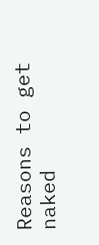Reasons to get naked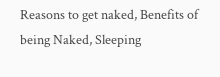Reasons to get naked, Benefits of being Naked, Sleeping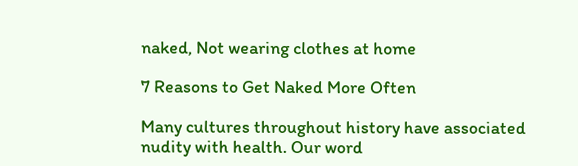naked, Not wearing clothes at home

7 Reasons to Get Naked More Often

Many cultures throughout history have associated nudity with health. Our word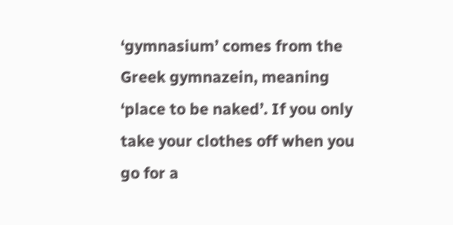‘gymnasium’ comes from the Greek gymnazein, meaning ‘place to be naked’. If you only take your clothes off when you go for a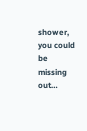shower, you could be missing out…